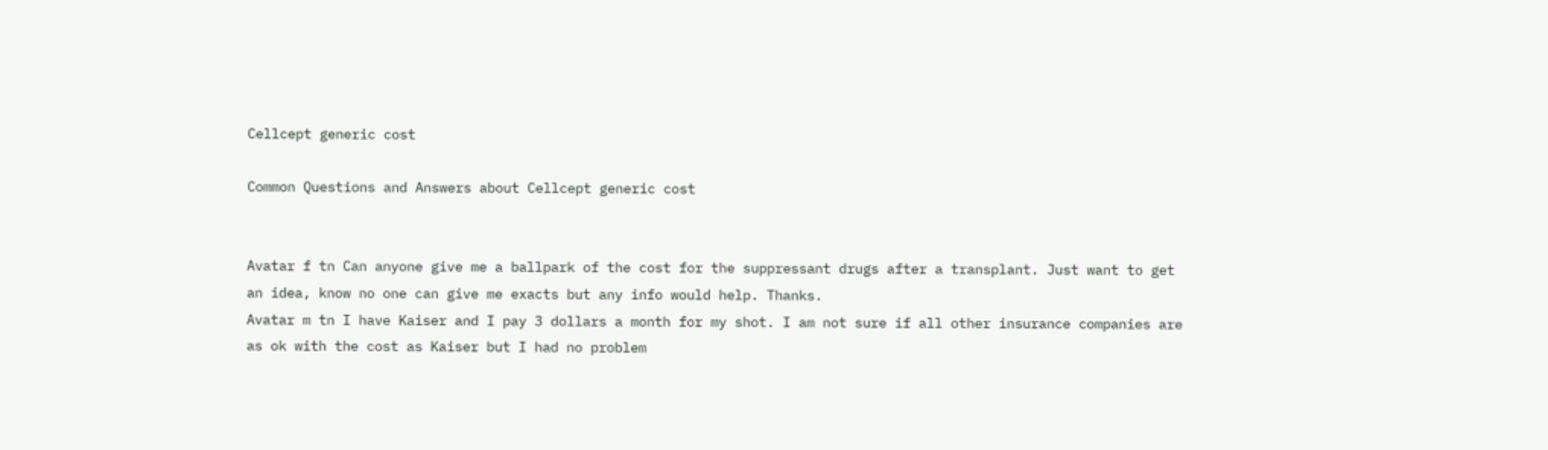Cellcept generic cost

Common Questions and Answers about Cellcept generic cost


Avatar f tn Can anyone give me a ballpark of the cost for the suppressant drugs after a transplant. Just want to get an idea, know no one can give me exacts but any info would help. Thanks.
Avatar m tn I have Kaiser and I pay 3 dollars a month for my shot. I am not sure if all other insurance companies are as ok with the cost as Kaiser but I had no problem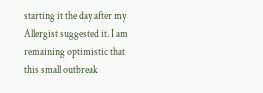starting it the day after my Allergist suggested it. I am remaining optimistic that this small outbreak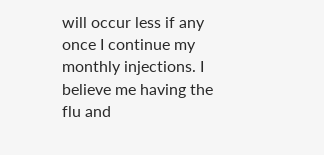will occur less if any once I continue my monthly injections. I believe me having the flu and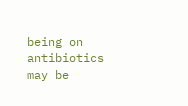being on antibiotics may be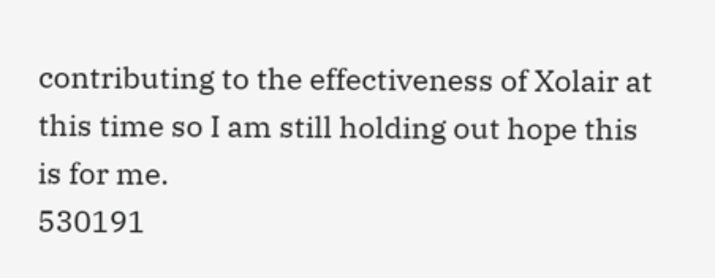contributing to the effectiveness of Xolair at this time so I am still holding out hope this is for me.
530191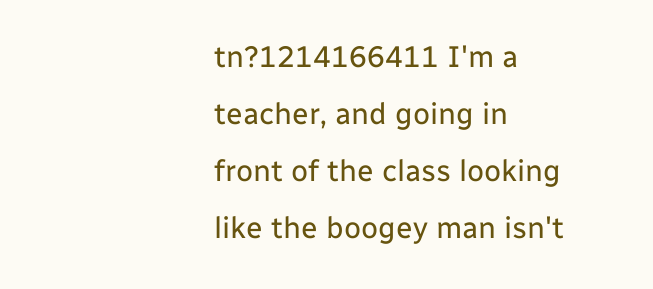tn?1214166411 I'm a teacher, and going in front of the class looking like the boogey man isn't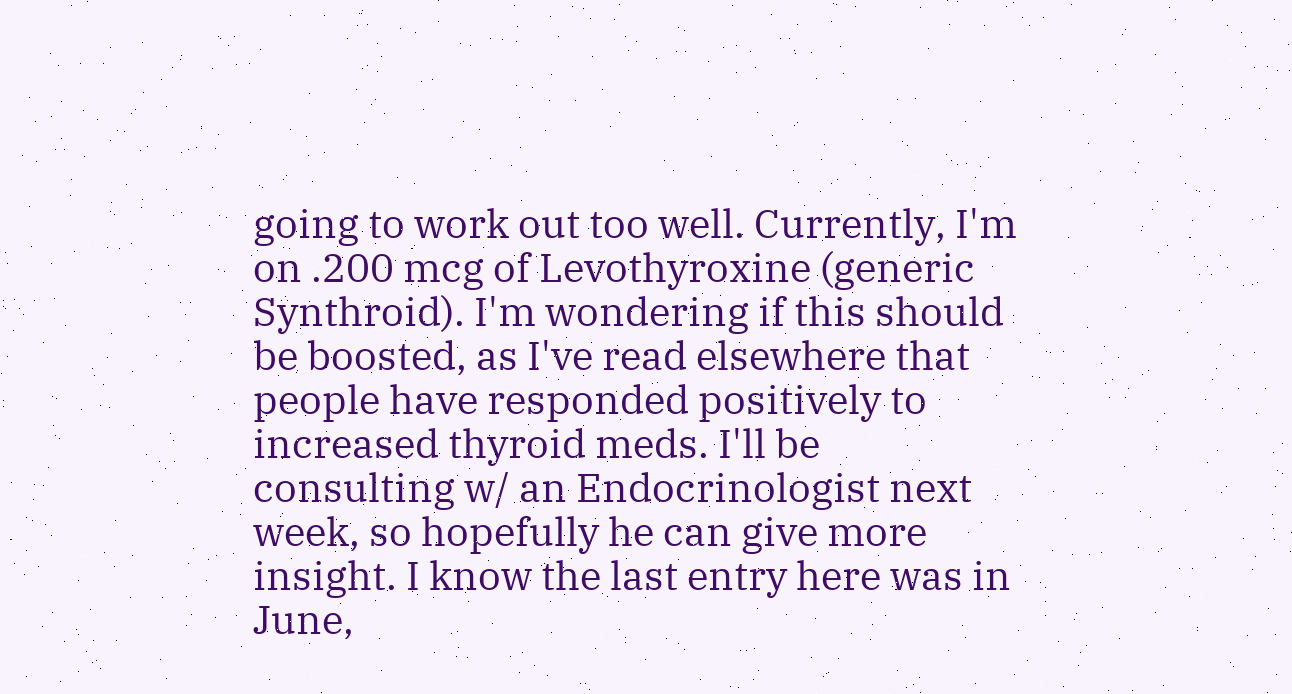going to work out too well. Currently, I'm on .200 mcg of Levothyroxine (generic Synthroid). I'm wondering if this should be boosted, as I've read elsewhere that people have responded positively to increased thyroid meds. I'll be consulting w/ an Endocrinologist next week, so hopefully he can give more insight. I know the last entry here was in June,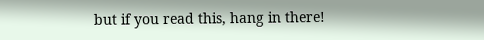but if you read this, hang in there!